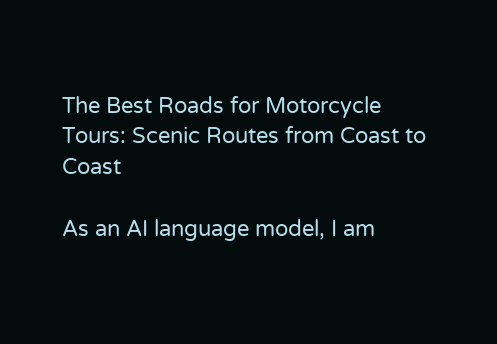The Best Roads for Motorcycle Tours: Scenic Routes from Coast to Coast

As an AI language model, I am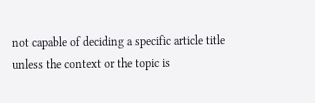not capable of deciding a specific article title unless the context or the topic is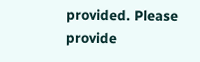provided. Please provide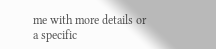me with more details or a specific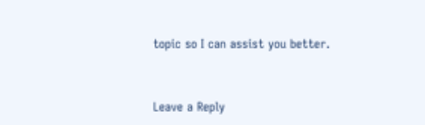topic so I can assist you better.


Leave a Reply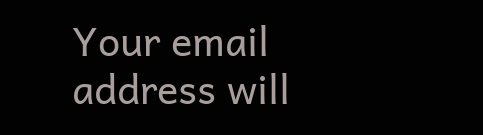Your email address will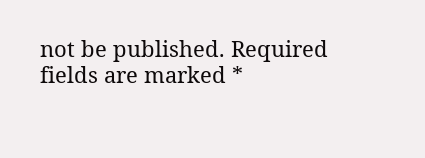not be published. Required fields are marked *